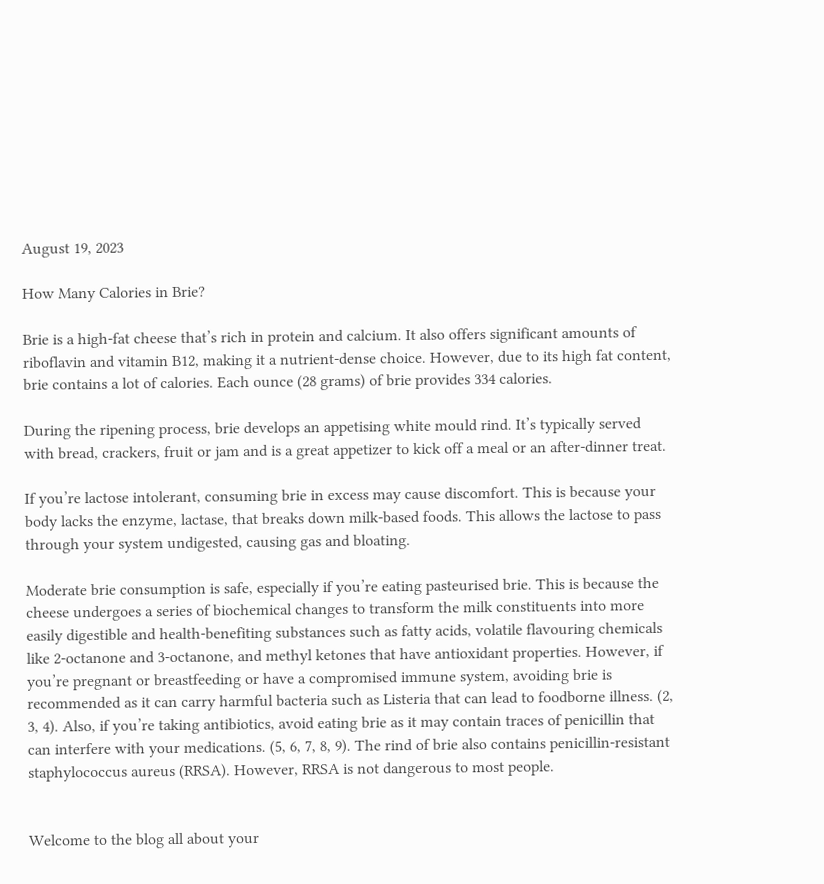August 19, 2023

How Many Calories in Brie?

Brie is a high-fat cheese that’s rich in protein and calcium. It also offers significant amounts of riboflavin and vitamin B12, making it a nutrient-dense choice. However, due to its high fat content, brie contains a lot of calories. Each ounce (28 grams) of brie provides 334 calories.

During the ripening process, brie develops an appetising white mould rind. It’s typically served with bread, crackers, fruit or jam and is a great appetizer to kick off a meal or an after-dinner treat.

If you’re lactose intolerant, consuming brie in excess may cause discomfort. This is because your body lacks the enzyme, lactase, that breaks down milk-based foods. This allows the lactose to pass through your system undigested, causing gas and bloating.

Moderate brie consumption is safe, especially if you’re eating pasteurised brie. This is because the cheese undergoes a series of biochemical changes to transform the milk constituents into more easily digestible and health-benefiting substances such as fatty acids, volatile flavouring chemicals like 2-octanone and 3-octanone, and methyl ketones that have antioxidant properties. However, if you’re pregnant or breastfeeding or have a compromised immune system, avoiding brie is recommended as it can carry harmful bacteria such as Listeria that can lead to foodborne illness. (2, 3, 4). Also, if you’re taking antibiotics, avoid eating brie as it may contain traces of penicillin that can interfere with your medications. (5, 6, 7, 8, 9). The rind of brie also contains penicillin-resistant staphylococcus aureus (RRSA). However, RRSA is not dangerous to most people.


Welcome to the blog all about your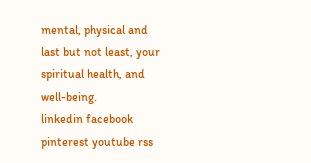mental, physical and last but not least, your spiritual health, and well-being.
linkedin facebook pinterest youtube rss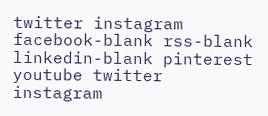twitter instagram facebook-blank rss-blank linkedin-blank pinterest youtube twitter instagram